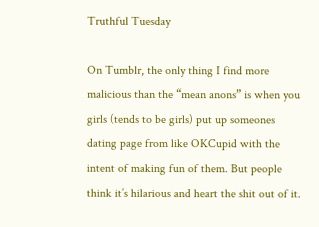Truthful Tuesday

On Tumblr, the only thing I find more malicious than the “mean anons” is when you girls (tends to be girls) put up someones dating page from like OKCupid with the intent of making fun of them. But people think it’s hilarious and heart the shit out of it.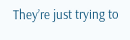They’re just trying to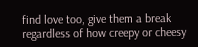find love too, give them a break regardless of how creepy or cheesy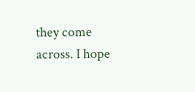they come across. I hope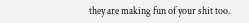they are making fun of your shit too.